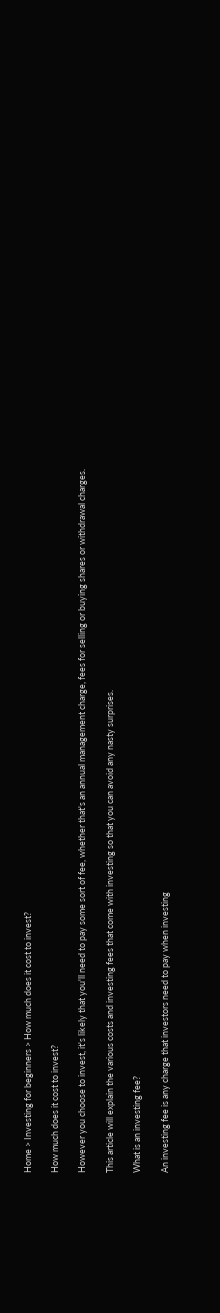Home > Investing for beginners > How much does it cost to invest?

How much does it cost to invest?

However you choose to invest, it's likely that you'll need to pay some sort of fee, whether that's an annual management charge, fees for selling or buying shares or withdrawal charges.

This article will explain the various costs and investing fees that come with investing so that you can avoid any nasty surprises.

What is an investing fee?

An investing fee is any charge that investors need to pay when investing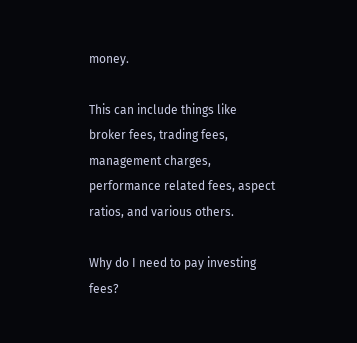money.

This can include things like broker fees, trading fees, management charges, performance related fees, aspect ratios, and various others.

Why do I need to pay investing fees?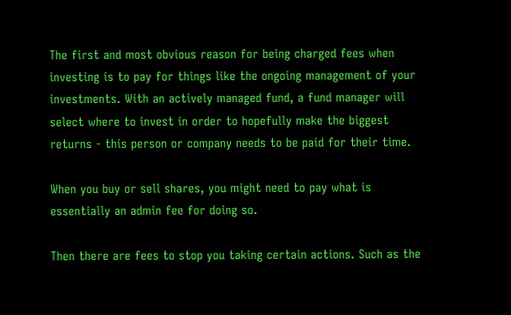The first and most obvious reason for being charged fees when investing is to pay for things like the ongoing management of your investments. With an actively managed fund, a fund manager will select where to invest in order to hopefully make the biggest returns - this person or company needs to be paid for their time.

When you buy or sell shares, you might need to pay what is essentially an admin fee for doing so.

Then there are fees to stop you taking certain actions. Such as the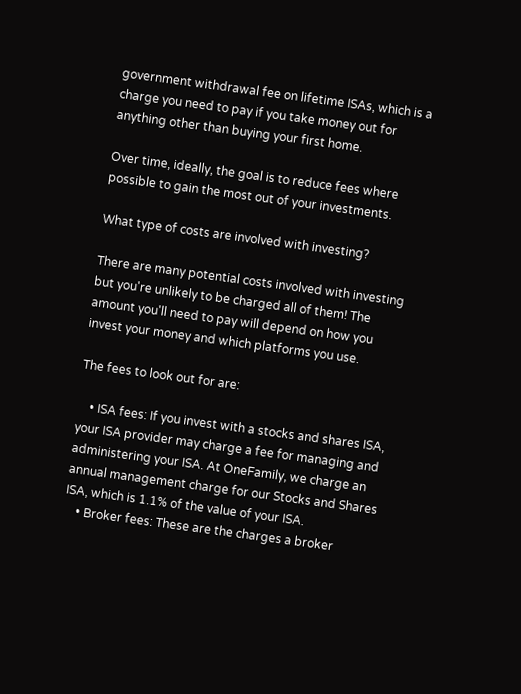government withdrawal fee on lifetime ISAs, which is a charge you need to pay if you take money out for anything other than buying your first home.

Over time, ideally, the goal is to reduce fees where possible to gain the most out of your investments.

What type of costs are involved with investing?

There are many potential costs involved with investing but you're unlikely to be charged all of them! The amount you'll need to pay will depend on how you invest your money and which platforms you use.

The fees to look out for are:

    • ISA fees: If you invest with a stocks and shares ISA, your ISA provider may charge a fee for managing and administering your ISA. At OneFamily, we charge an annual management charge for our Stocks and Shares ISA, which is 1.1% of the value of your ISA.
    • Broker fees: These are the charges a broker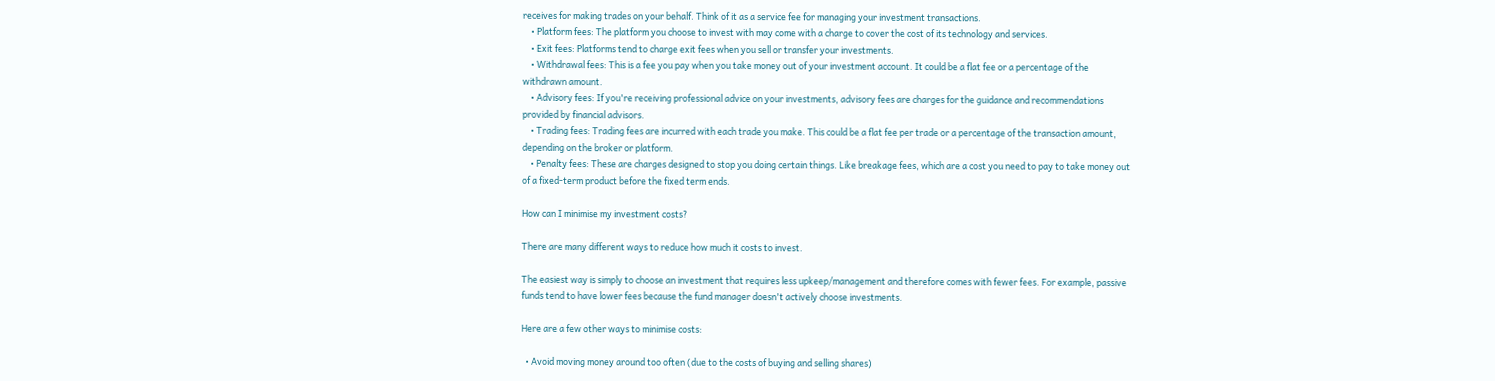receives for making trades on your behalf. Think of it as a service fee for managing your investment transactions.
    • Platform fees: The platform you choose to invest with may come with a charge to cover the cost of its technology and services.
    • Exit fees: Platforms tend to charge exit fees when you sell or transfer your investments.
    • Withdrawal fees: This is a fee you pay when you take money out of your investment account. It could be a flat fee or a percentage of the withdrawn amount.
    • Advisory fees: If you're receiving professional advice on your investments, advisory fees are charges for the guidance and recommendations provided by financial advisors.
    • Trading fees: Trading fees are incurred with each trade you make. This could be a flat fee per trade or a percentage of the transaction amount, depending on the broker or platform.
    • Penalty fees: These are charges designed to stop you doing certain things. Like breakage fees, which are a cost you need to pay to take money out of a fixed-term product before the fixed term ends.

How can I minimise my investment costs?

There are many different ways to reduce how much it costs to invest.

The easiest way is simply to choose an investment that requires less upkeep/management and therefore comes with fewer fees. For example, passive funds tend to have lower fees because the fund manager doesn't actively choose investments.

Here are a few other ways to minimise costs:

  • Avoid moving money around too often (due to the costs of buying and selling shares)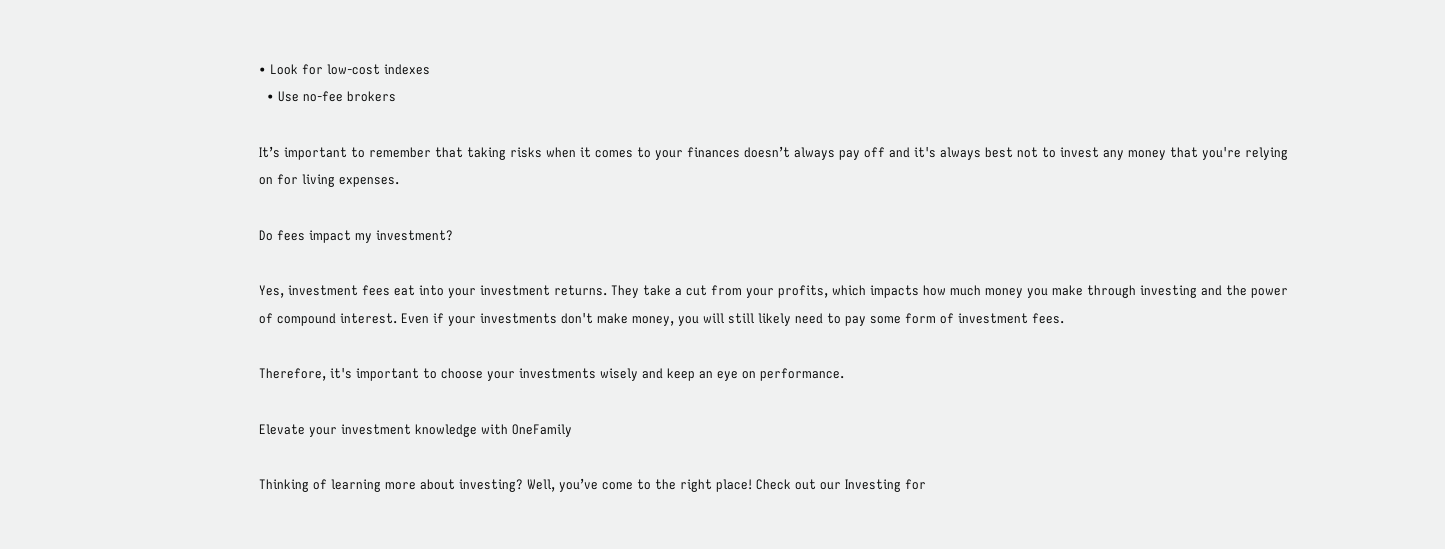• Look for low-cost indexes
  • Use no-fee brokers

It’s important to remember that taking risks when it comes to your finances doesn’t always pay off and it's always best not to invest any money that you're relying on for living expenses.

Do fees impact my investment?

Yes, investment fees eat into your investment returns. They take a cut from your profits, which impacts how much money you make through investing and the power of compound interest. Even if your investments don't make money, you will still likely need to pay some form of investment fees.

Therefore, it's important to choose your investments wisely and keep an eye on performance.

Elevate your investment knowledge with OneFamily

Thinking of learning more about investing? Well, you’ve come to the right place! Check out our Investing for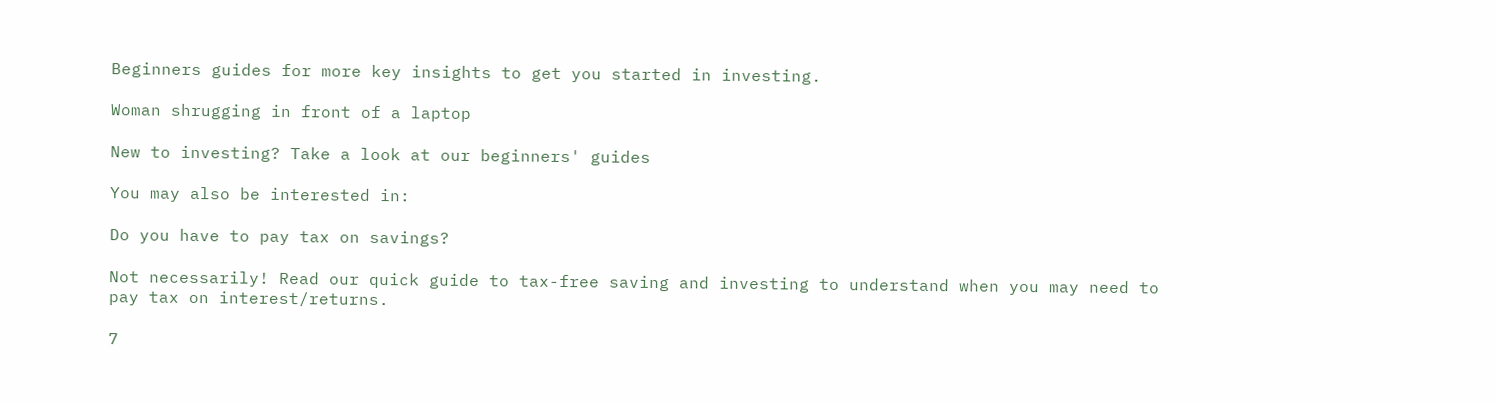Beginners guides for more key insights to get you started in investing.

Woman shrugging in front of a laptop

New to investing? Take a look at our beginners' guides

You may also be interested in:

Do you have to pay tax on savings?

Not necessarily! Read our quick guide to tax-free saving and investing to understand when you may need to pay tax on interest/returns.

7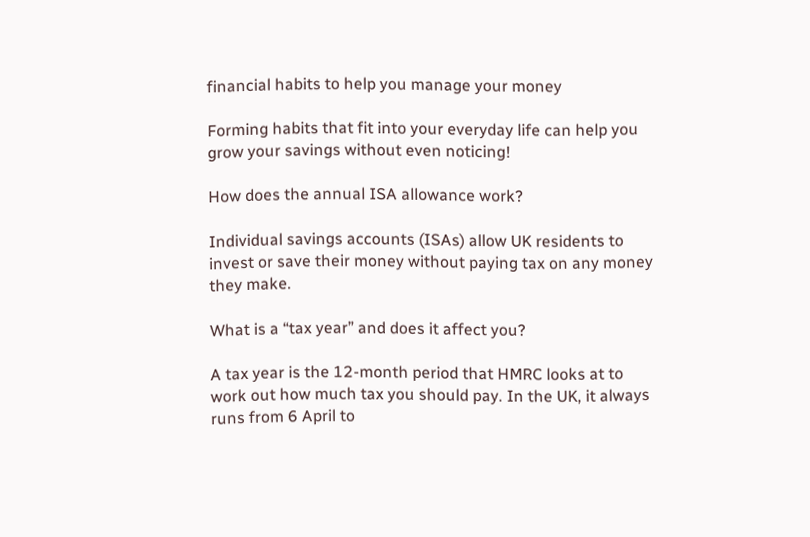financial habits to help you manage your money

Forming habits that fit into your everyday life can help you grow your savings without even noticing!

How does the annual ISA allowance work?

Individual savings accounts (ISAs) allow UK residents to invest or save their money without paying tax on any money they make.

What is a “tax year” and does it affect you?

A tax year is the 12-month period that HMRC looks at to work out how much tax you should pay. In the UK, it always runs from 6 April to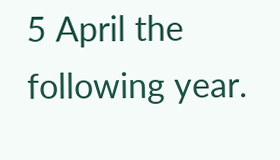5 April the following year.